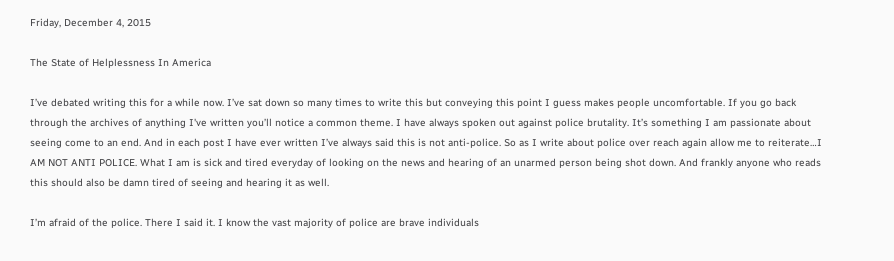Friday, December 4, 2015

The State of Helplessness In America

I’ve debated writing this for a while now. I’ve sat down so many times to write this but conveying this point I guess makes people uncomfortable. If you go back through the archives of anything I've written you’ll notice a common theme. I have always spoken out against police brutality. It’s something I am passionate about seeing come to an end. And in each post I have ever written I’ve always said this is not anti-police. So as I write about police over reach again allow me to reiterate…I AM NOT ANTI POLICE. What I am is sick and tired everyday of looking on the news and hearing of an unarmed person being shot down. And frankly anyone who reads this should also be damn tired of seeing and hearing it as well.

I’m afraid of the police. There I said it. I know the vast majority of police are brave individuals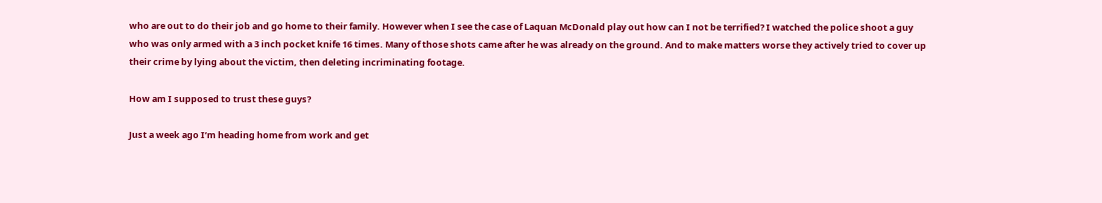who are out to do their job and go home to their family. However when I see the case of Laquan McDonald play out how can I not be terrified? I watched the police shoot a guy who was only armed with a 3 inch pocket knife 16 times. Many of those shots came after he was already on the ground. And to make matters worse they actively tried to cover up their crime by lying about the victim, then deleting incriminating footage.

How am I supposed to trust these guys?

Just a week ago I’m heading home from work and get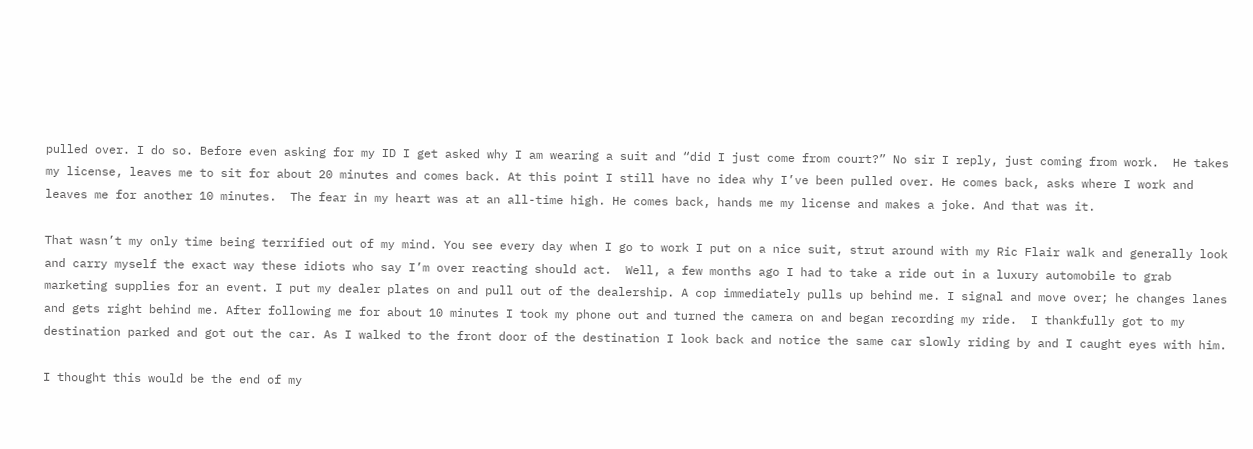pulled over. I do so. Before even asking for my ID I get asked why I am wearing a suit and “did I just come from court?” No sir I reply, just coming from work.  He takes my license, leaves me to sit for about 20 minutes and comes back. At this point I still have no idea why I’ve been pulled over. He comes back, asks where I work and leaves me for another 10 minutes.  The fear in my heart was at an all-time high. He comes back, hands me my license and makes a joke. And that was it.

That wasn’t my only time being terrified out of my mind. You see every day when I go to work I put on a nice suit, strut around with my Ric Flair walk and generally look and carry myself the exact way these idiots who say I’m over reacting should act.  Well, a few months ago I had to take a ride out in a luxury automobile to grab marketing supplies for an event. I put my dealer plates on and pull out of the dealership. A cop immediately pulls up behind me. I signal and move over; he changes lanes and gets right behind me. After following me for about 10 minutes I took my phone out and turned the camera on and began recording my ride.  I thankfully got to my destination parked and got out the car. As I walked to the front door of the destination I look back and notice the same car slowly riding by and I caught eyes with him.

I thought this would be the end of my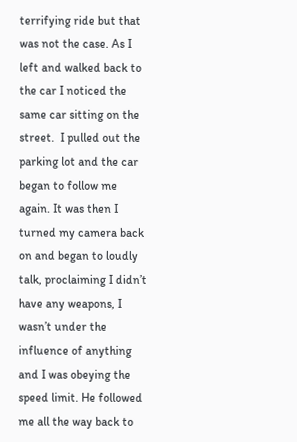terrifying ride but that was not the case. As I left and walked back to the car I noticed the same car sitting on the street.  I pulled out the parking lot and the car began to follow me again. It was then I turned my camera back on and began to loudly talk, proclaiming I didn’t have any weapons, I wasn’t under the influence of anything and I was obeying the speed limit. He followed me all the way back to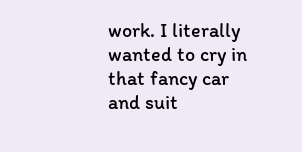work. I literally wanted to cry in that fancy car and suit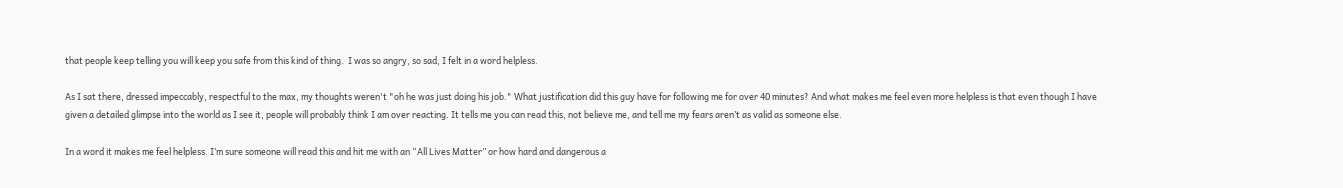that people keep telling you will keep you safe from this kind of thing.  I was so angry, so sad, I felt in a word helpless.

As I sat there, dressed impeccably, respectful to the max, my thoughts weren't "oh he was just doing his job." What justification did this guy have for following me for over 40 minutes? And what makes me feel even more helpless is that even though I have given a detailed glimpse into the world as I see it, people will probably think I am over reacting. It tells me you can read this, not believe me, and tell me my fears aren’t as valid as someone else.

In a word it makes me feel helpless. I’m sure someone will read this and hit me with an “All Lives Matter” or how hard and dangerous a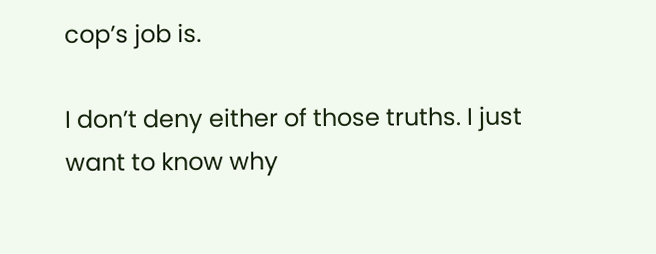cop’s job is.

I don’t deny either of those truths. I just want to know why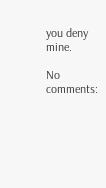you deny mine.

No comments: